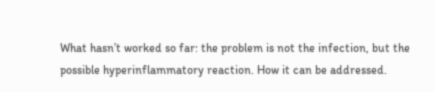What hasn’t worked so far: the problem is not the infection, but the possible hyperinflammatory reaction. How it can be addressed.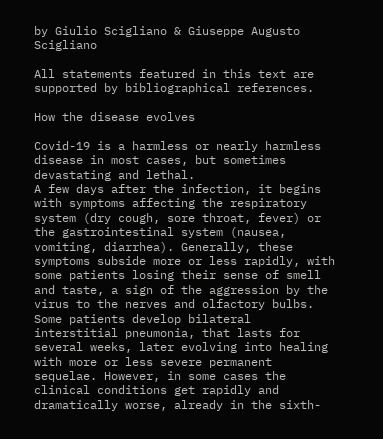by Giulio Scigliano & Giuseppe Augusto Scigliano

All statements featured in this text are supported by bibliographical references.

How the disease evolves

Covid-19 is a harmless or nearly harmless disease in most cases, but sometimes devastating and lethal.
A few days after the infection, it begins with symptoms affecting the respiratory system (dry cough, sore throat, fever) or the gastrointestinal system (nausea, vomiting, diarrhea). Generally, these symptoms subside more or less rapidly, with some patients losing their sense of smell and taste, a sign of the aggression by the virus to the nerves and olfactory bulbs. Some patients develop bilateral interstitial pneumonia, that lasts for several weeks, later evolving into healing with more or less severe permanent sequelae. However, in some cases the clinical conditions get rapidly and dramatically worse, already in the sixth-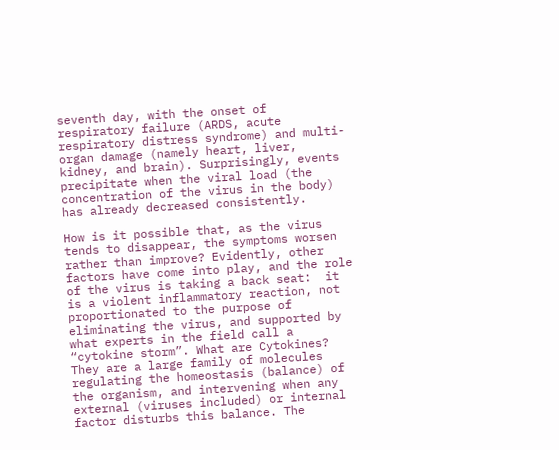seventh day, with the onset of respiratory failure (ARDS, acute respiratory distress syndrome) and multi-organ damage (namely heart, liver, kidney, and brain). Surprisingly, events precipitate when the viral load (the concentration of the virus in the body) has already decreased consistently.

How is it possible that, as the virus tends to disappear, the symptoms worsen rather than improve? Evidently, other factors have come into play, and the role of the virus is taking a back seat:  it is a violent inflammatory reaction, not proportionated to the purpose of eliminating the virus, and supported by what experts in the field call a “cytokine storm”. What are Cytokines? They are a large family of molecules regulating the homeostasis (balance) of the organism, and intervening when any external (viruses included) or internal factor disturbs this balance. The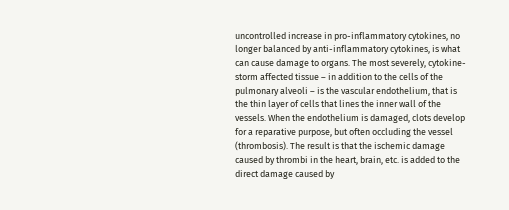uncontrolled increase in pro-inflammatory cytokines, no longer balanced by anti-inflammatory cytokines, is what can cause damage to organs. The most severely, cytokine-storm affected tissue – in addition to the cells of the pulmonary alveoli – is the vascular endothelium, that is the thin layer of cells that lines the inner wall of the vessels. When the endothelium is damaged, clots develop for a reparative purpose, but often occluding the vessel (thrombosis). The result is that the ischemic damage caused by thrombi in the heart, brain, etc. is added to the direct damage caused by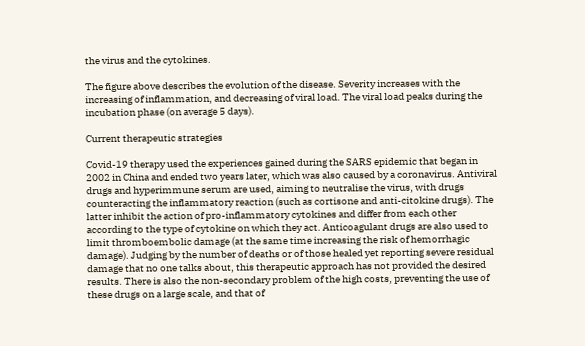the virus and the cytokines.

The figure above describes the evolution of the disease. Severity increases with the increasing of inflammation, and decreasing of viral load. The viral load peaks during the incubation phase (on average 5 days).

Current therapeutic strategies

Covid-19 therapy used the experiences gained during the SARS epidemic that began in 2002 in China and ended two years later, which was also caused by a coronavirus. Antiviral drugs and hyperimmune serum are used, aiming to neutralise the virus, with drugs counteracting the inflammatory reaction (such as cortisone and anti-citokine drugs). The latter inhibit the action of pro-inflammatory cytokines and differ from each other according to the type of cytokine on which they act. Anticoagulant drugs are also used to limit thromboembolic damage (at the same time increasing the risk of hemorrhagic damage). Judging by the number of deaths or of those healed yet reporting severe residual damage that no one talks about, this therapeutic approach has not provided the desired results. There is also the non-secondary problem of the high costs, preventing the use of these drugs on a large scale, and that of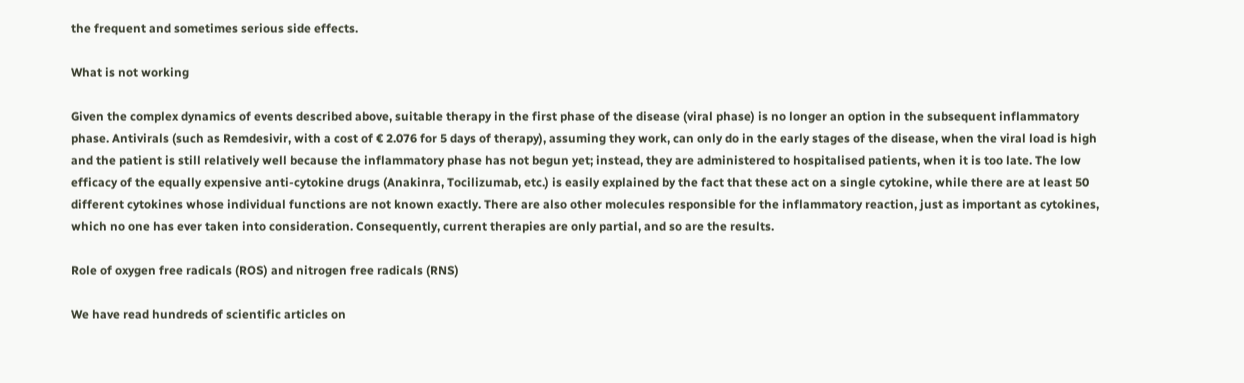the frequent and sometimes serious side effects.

What is not working

Given the complex dynamics of events described above, suitable therapy in the first phase of the disease (viral phase) is no longer an option in the subsequent inflammatory phase. Antivirals (such as Remdesivir, with a cost of € 2.076 for 5 days of therapy), assuming they work, can only do in the early stages of the disease, when the viral load is high and the patient is still relatively well because the inflammatory phase has not begun yet; instead, they are administered to hospitalised patients, when it is too late. The low efficacy of the equally expensive anti-cytokine drugs (Anakinra, Tocilizumab, etc.) is easily explained by the fact that these act on a single cytokine, while there are at least 50 different cytokines whose individual functions are not known exactly. There are also other molecules responsible for the inflammatory reaction, just as important as cytokines, which no one has ever taken into consideration. Consequently, current therapies are only partial, and so are the results.

Role of oxygen free radicals (ROS) and nitrogen free radicals (RNS)

We have read hundreds of scientific articles on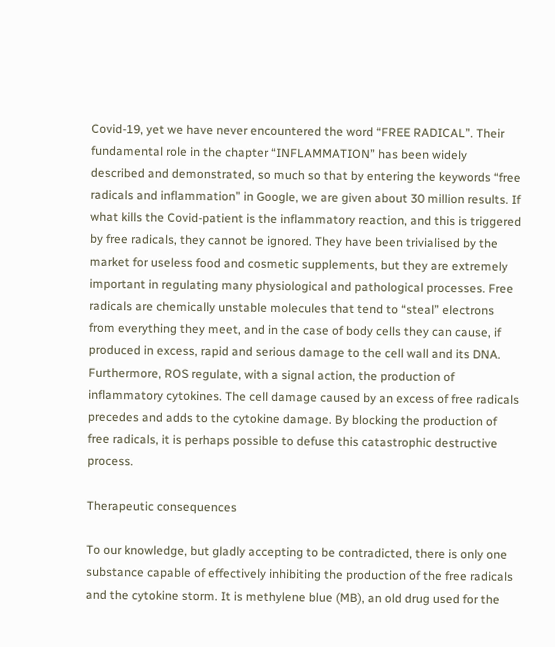Covid-19, yet we have never encountered the word “FREE RADICAL”. Their fundamental role in the chapter “INFLAMMATION” has been widely described and demonstrated, so much so that by entering the keywords “free radicals and inflammation” in Google, we are given about 30 million results. If what kills the Covid-patient is the inflammatory reaction, and this is triggered by free radicals, they cannot be ignored. They have been trivialised by the market for useless food and cosmetic supplements, but they are extremely important in regulating many physiological and pathological processes. Free radicals are chemically unstable molecules that tend to “steal” electrons from everything they meet, and in the case of body cells they can cause, if produced in excess, rapid and serious damage to the cell wall and its DNA. Furthermore, ROS regulate, with a signal action, the production of inflammatory cytokines. The cell damage caused by an excess of free radicals precedes and adds to the cytokine damage. By blocking the production of free radicals, it is perhaps possible to defuse this catastrophic destructive process.

Therapeutic consequences

To our knowledge, but gladly accepting to be contradicted, there is only one substance capable of effectively inhibiting the production of the free radicals and the cytokine storm. It is methylene blue (MB), an old drug used for the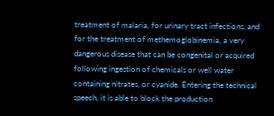treatment of malaria, for urinary tract infections, and for the treatment of methemoglobinemia, a very dangerous disease that can be congenital or acquired following ingestion of chemicals or well water containing nitrates, or cyanide. Entering the technical speech, it is able to block the production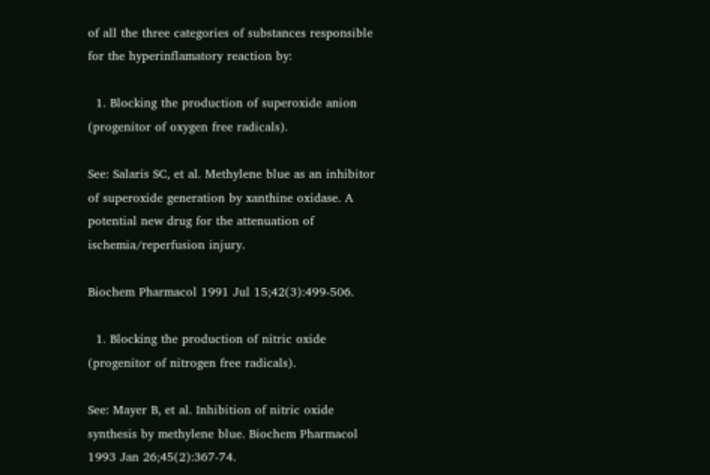of all the three categories of substances responsible for the hyperinflamatory reaction by:

  1. Blocking the production of superoxide anion (progenitor of oxygen free radicals).

See: Salaris SC, et al. Methylene blue as an inhibitor of superoxide generation by xanthine oxidase. A potential new drug for the attenuation of ischemia/reperfusion injury.

Biochem Pharmacol 1991 Jul 15;42(3):499-506.

  1. Blocking the production of nitric oxide (progenitor of nitrogen free radicals).

See: Mayer B, et al. Inhibition of nitric oxide synthesis by methylene blue. Biochem Pharmacol 1993 Jan 26;45(2):367-74.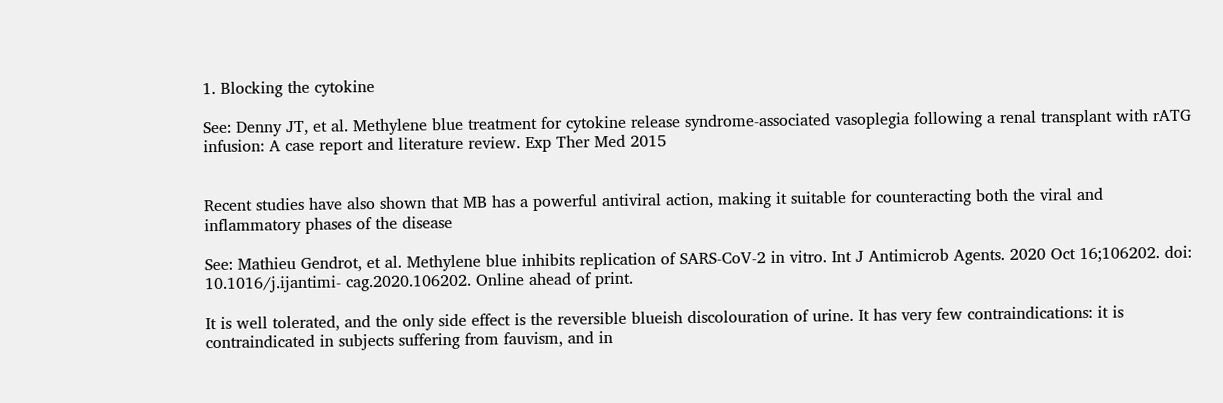1. Blocking the cytokine

See: Denny JT, et al. Methylene blue treatment for cytokine release syndrome-associated vasoplegia following a renal transplant with rATG infusion: A case report and literature review. Exp Ther Med 2015


Recent studies have also shown that MB has a powerful antiviral action, making it suitable for counteracting both the viral and inflammatory phases of the disease

See: Mathieu Gendrot, et al. Methylene blue inhibits replication of SARS-CoV-2 in vitro. Int J Antimicrob Agents. 2020 Oct 16;106202. doi: 10.1016/j.ijantimi- cag.2020.106202. Online ahead of print.

It is well tolerated, and the only side effect is the reversible blueish discolouration of urine. It has very few contraindications: it is contraindicated in subjects suffering from fauvism, and in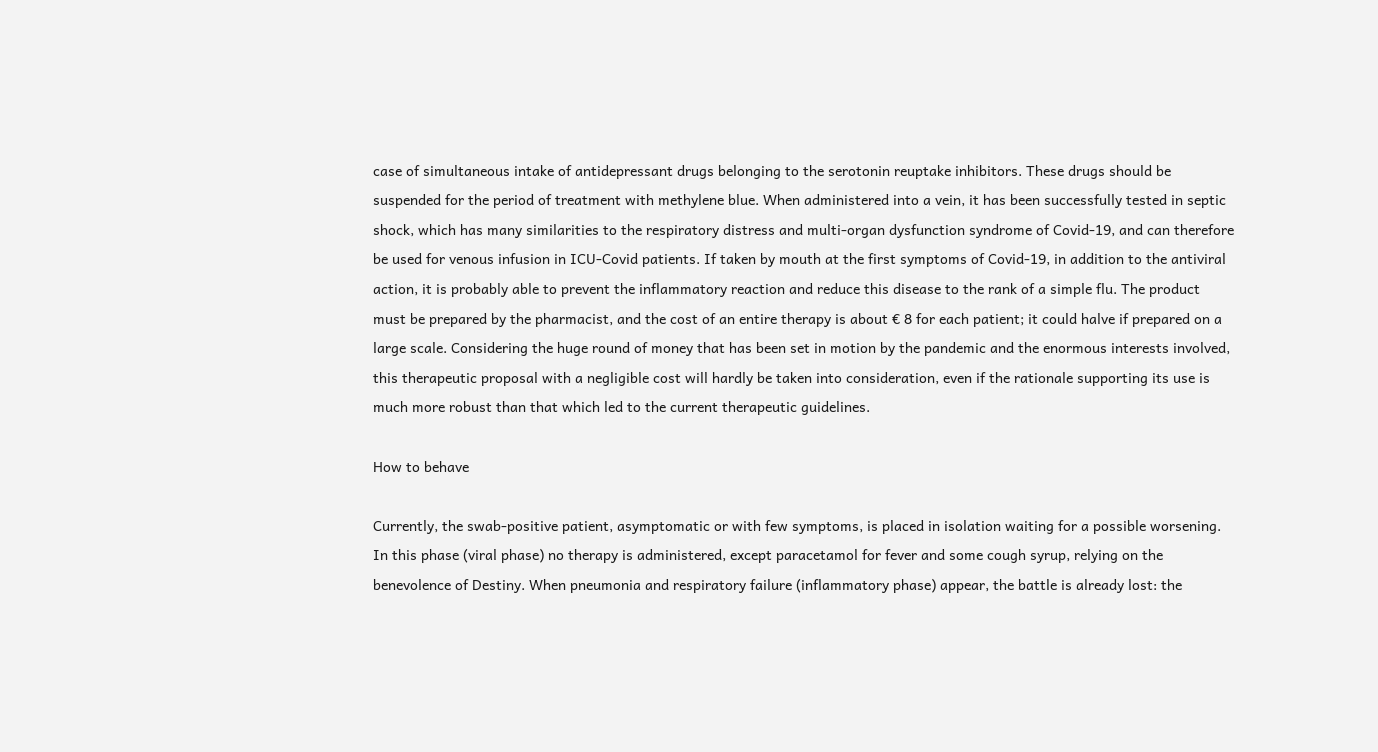case of simultaneous intake of antidepressant drugs belonging to the serotonin reuptake inhibitors. These drugs should be suspended for the period of treatment with methylene blue. When administered into a vein, it has been successfully tested in septic shock, which has many similarities to the respiratory distress and multi-organ dysfunction syndrome of Covid-19, and can therefore be used for venous infusion in ICU-Covid patients. If taken by mouth at the first symptoms of Covid-19, in addition to the antiviral action, it is probably able to prevent the inflammatory reaction and reduce this disease to the rank of a simple flu. The product must be prepared by the pharmacist, and the cost of an entire therapy is about € 8 for each patient; it could halve if prepared on a large scale. Considering the huge round of money that has been set in motion by the pandemic and the enormous interests involved, this therapeutic proposal with a negligible cost will hardly be taken into consideration, even if the rationale supporting its use is much more robust than that which led to the current therapeutic guidelines.

How to behave

Currently, the swab-positive patient, asymptomatic or with few symptoms, is placed in isolation waiting for a possible worsening. In this phase (viral phase) no therapy is administered, except paracetamol for fever and some cough syrup, relying on the benevolence of Destiny. When pneumonia and respiratory failure (inflammatory phase) appear, the battle is already lost: the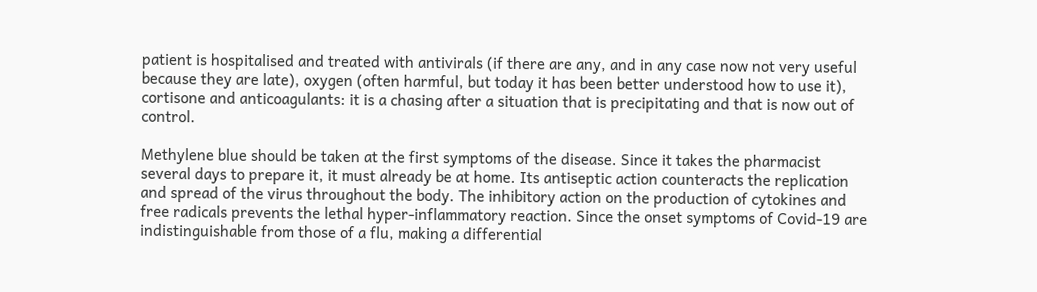patient is hospitalised and treated with antivirals (if there are any, and in any case now not very useful because they are late), oxygen (often harmful, but today it has been better understood how to use it), cortisone and anticoagulants: it is a chasing after a situation that is precipitating and that is now out of control.

Methylene blue should be taken at the first symptoms of the disease. Since it takes the pharmacist several days to prepare it, it must already be at home. Its antiseptic action counteracts the replication and spread of the virus throughout the body. The inhibitory action on the production of cytokines and free radicals prevents the lethal hyper-inflammatory reaction. Since the onset symptoms of Covid-19 are indistinguishable from those of a flu, making a differential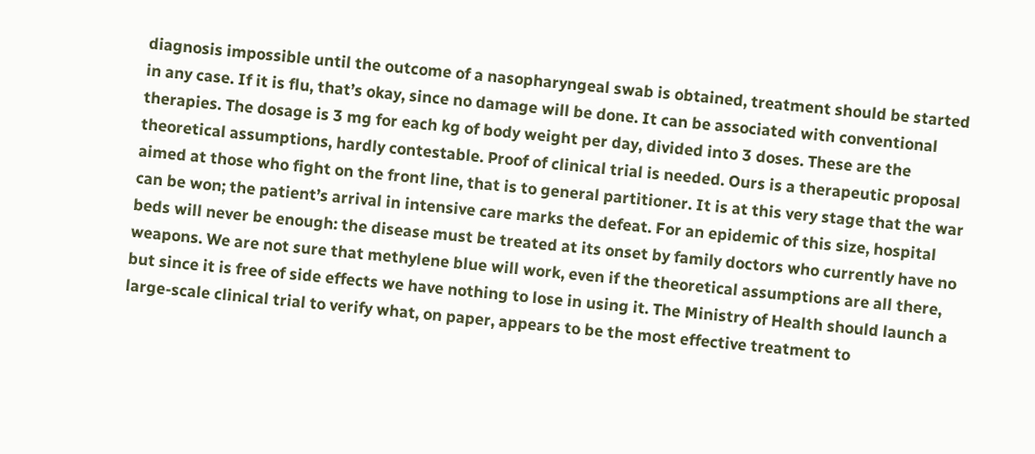diagnosis impossible until the outcome of a nasopharyngeal swab is obtained, treatment should be started in any case. If it is flu, that’s okay, since no damage will be done. It can be associated with conventional therapies. The dosage is 3 mg for each kg of body weight per day, divided into 3 doses. These are the theoretical assumptions, hardly contestable. Proof of clinical trial is needed. Ours is a therapeutic proposal aimed at those who fight on the front line, that is to general partitioner. It is at this very stage that the war can be won; the patient’s arrival in intensive care marks the defeat. For an epidemic of this size, hospital beds will never be enough: the disease must be treated at its onset by family doctors who currently have no weapons. We are not sure that methylene blue will work, even if the theoretical assumptions are all there, but since it is free of side effects we have nothing to lose in using it. The Ministry of Health should launch a large-scale clinical trial to verify what, on paper, appears to be the most effective treatment to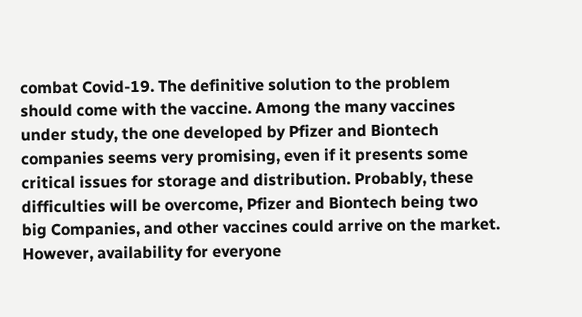combat Covid-19. The definitive solution to the problem should come with the vaccine. Among the many vaccines under study, the one developed by Pfizer and Biontech companies seems very promising, even if it presents some critical issues for storage and distribution. Probably, these difficulties will be overcome, Pfizer and Biontech being two big Companies, and other vaccines could arrive on the market. However, availability for everyone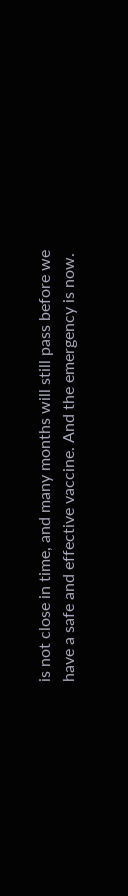is not close in time, and many months will still pass before we have a safe and effective vaccine. And the emergency is now.